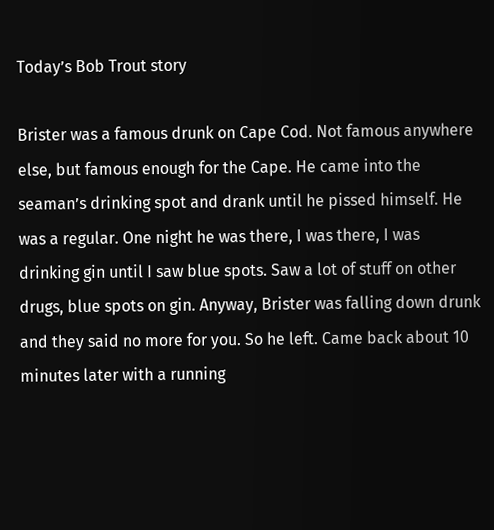Today’s Bob Trout story

Brister was a famous drunk on Cape Cod. Not famous anywhere else, but famous enough for the Cape. He came into the seaman’s drinking spot and drank until he pissed himself. He was a regular. One night he was there, I was there, I was drinking gin until I saw blue spots. Saw a lot of stuff on other drugs, blue spots on gin. Anyway, Brister was falling down drunk and they said no more for you. So he left. Came back about 10 minutes later with a running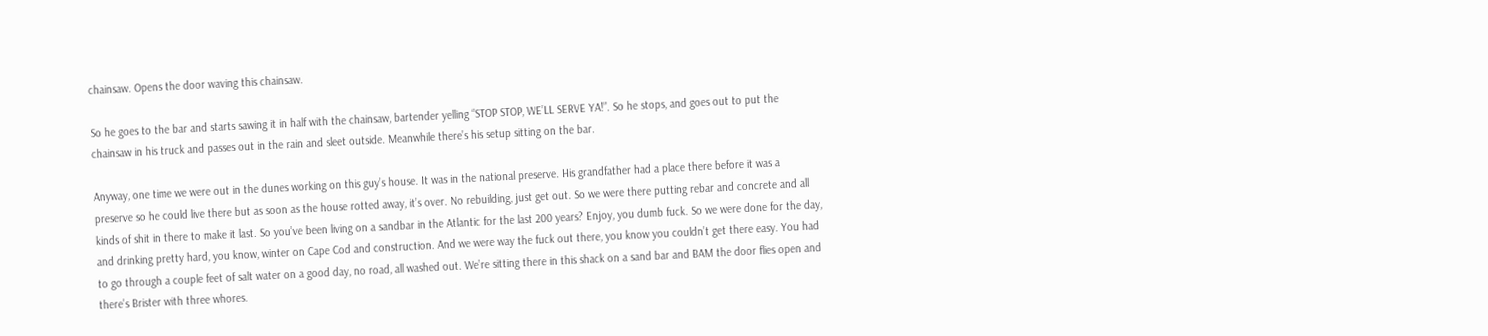chainsaw. Opens the door waving this chainsaw.

So he goes to the bar and starts sawing it in half with the chainsaw, bartender yelling “STOP STOP, WE’LL SERVE YA!”. So he stops, and goes out to put the chainsaw in his truck and passes out in the rain and sleet outside. Meanwhile there’s his setup sitting on the bar.

Anyway, one time we were out in the dunes working on this guy’s house. It was in the national preserve. His grandfather had a place there before it was a preserve so he could live there but as soon as the house rotted away, it’s over. No rebuilding, just get out. So we were there putting rebar and concrete and all kinds of shit in there to make it last. So you’ve been living on a sandbar in the Atlantic for the last 200 years? Enjoy, you dumb fuck. So we were done for the day, and drinking pretty hard, you know, winter on Cape Cod and construction. And we were way the fuck out there, you know you couldn’t get there easy. You had to go through a couple feet of salt water on a good day, no road, all washed out. We’re sitting there in this shack on a sand bar and BAM the door flies open and there’s Brister with three whores.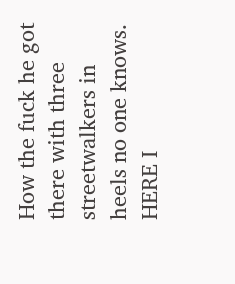How the fuck he got there with three streetwalkers in heels no one knows. HERE I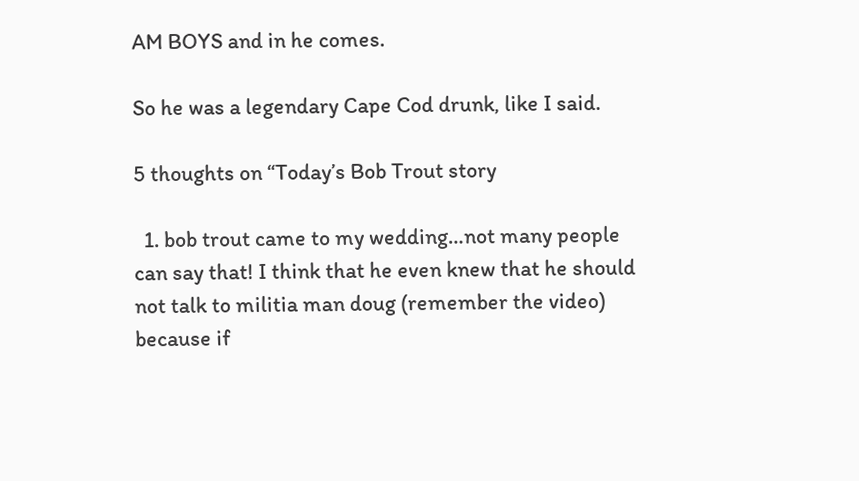AM BOYS and in he comes.

So he was a legendary Cape Cod drunk, like I said.

5 thoughts on “Today’s Bob Trout story

  1. bob trout came to my wedding…not many people can say that! I think that he even knew that he should not talk to militia man doug (remember the video) because if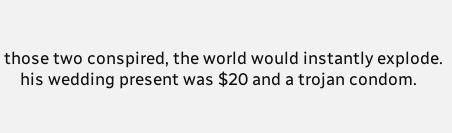those two conspired, the world would instantly explode.
    his wedding present was $20 and a trojan condom.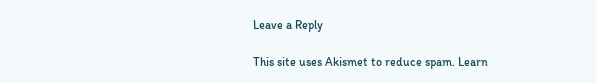Leave a Reply

This site uses Akismet to reduce spam. Learn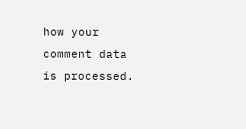how your comment data is processed.